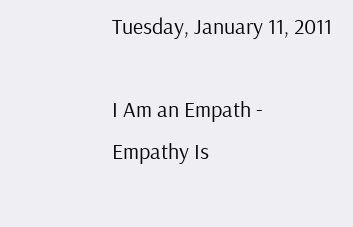Tuesday, January 11, 2011

I Am an Empath - Empathy Is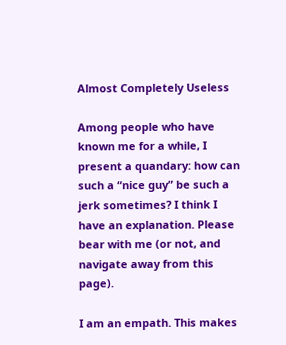Almost Completely Useless

Among people who have known me for a while, I present a quandary: how can such a “nice guy” be such a jerk sometimes? I think I have an explanation. Please bear with me (or not, and navigate away from this page).

I am an empath. This makes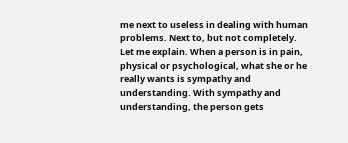me next to useless in dealing with human problems. Next to, but not completely. Let me explain. When a person is in pain, physical or psychological, what she or he really wants is sympathy and understanding. With sympathy and understanding, the person gets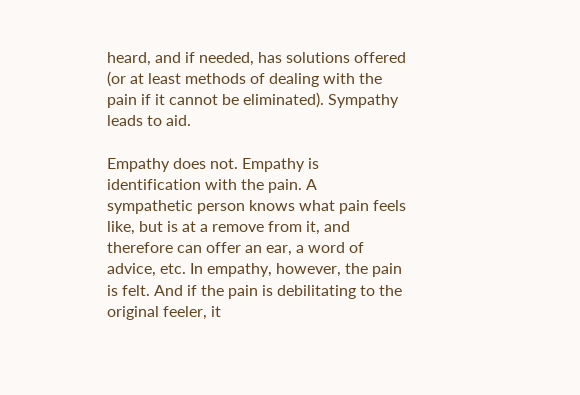heard, and if needed, has solutions offered (or at least methods of dealing with the pain if it cannot be eliminated). Sympathy leads to aid.

Empathy does not. Empathy is identification with the pain. A sympathetic person knows what pain feels like, but is at a remove from it, and therefore can offer an ear, a word of advice, etc. In empathy, however, the pain is felt. And if the pain is debilitating to the original feeler, it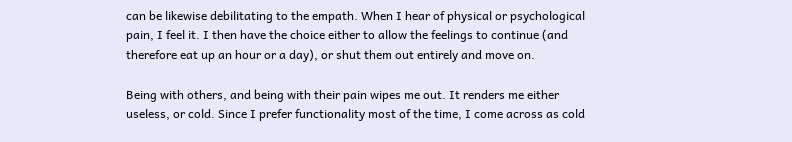can be likewise debilitating to the empath. When I hear of physical or psychological pain, I feel it. I then have the choice either to allow the feelings to continue (and therefore eat up an hour or a day), or shut them out entirely and move on.

Being with others, and being with their pain wipes me out. It renders me either useless, or cold. Since I prefer functionality most of the time, I come across as cold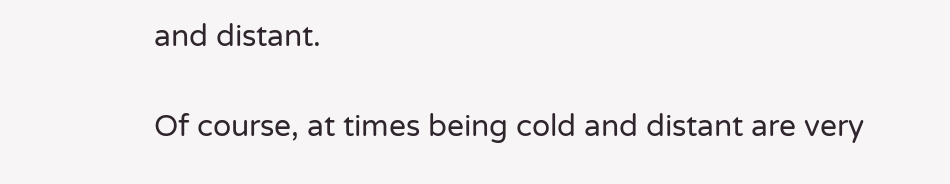and distant.

Of course, at times being cold and distant are very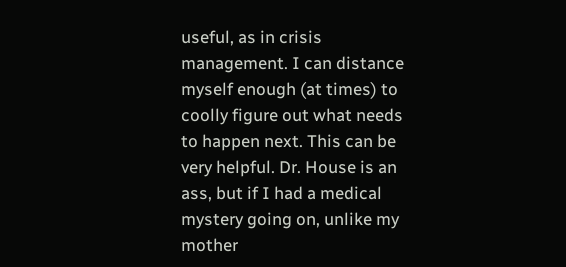useful, as in crisis management. I can distance myself enough (at times) to coolly figure out what needs to happen next. This can be very helpful. Dr. House is an ass, but if I had a medical mystery going on, unlike my mother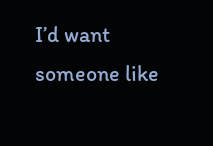I’d want someone like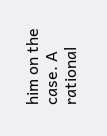him on the case. A rational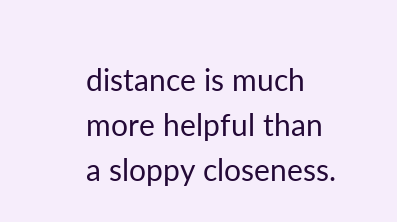distance is much more helpful than a sloppy closeness.